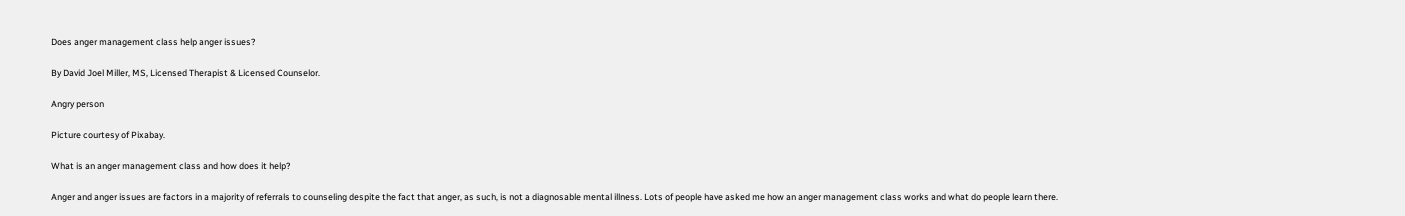Does anger management class help anger issues?

By David Joel Miller, MS, Licensed Therapist & Licensed Counselor.

Angry person

Picture courtesy of Pixabay.

What is an anger management class and how does it help?

Anger and anger issues are factors in a majority of referrals to counseling despite the fact that anger, as such, is not a diagnosable mental illness. Lots of people have asked me how an anger management class works and what do people learn there.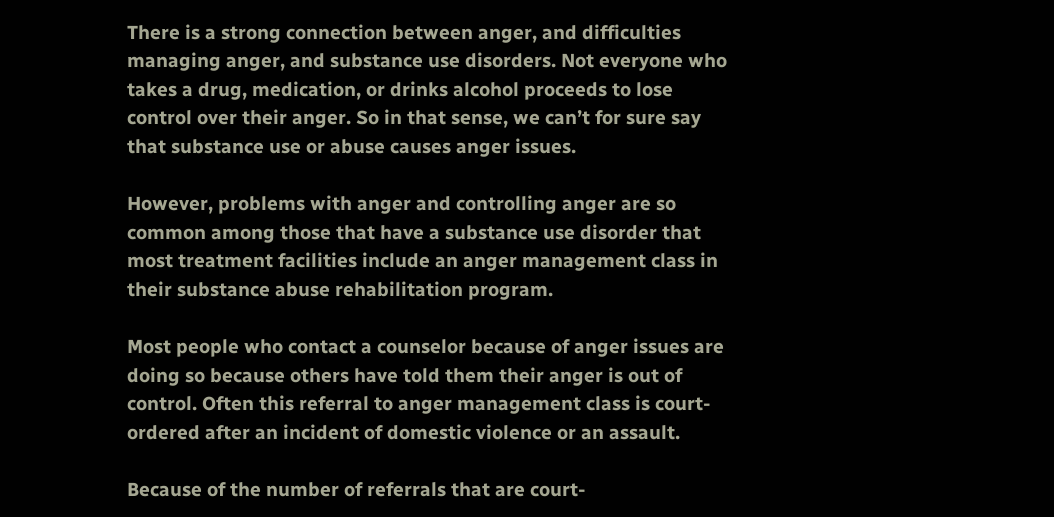There is a strong connection between anger, and difficulties managing anger, and substance use disorders. Not everyone who takes a drug, medication, or drinks alcohol proceeds to lose control over their anger. So in that sense, we can’t for sure say that substance use or abuse causes anger issues.

However, problems with anger and controlling anger are so common among those that have a substance use disorder that most treatment facilities include an anger management class in their substance abuse rehabilitation program.

Most people who contact a counselor because of anger issues are doing so because others have told them their anger is out of control. Often this referral to anger management class is court-ordered after an incident of domestic violence or an assault.

Because of the number of referrals that are court-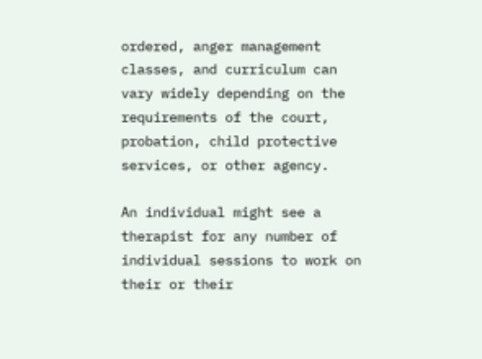ordered, anger management classes, and curriculum can vary widely depending on the requirements of the court, probation, child protective services, or other agency.

An individual might see a therapist for any number of individual sessions to work on their or their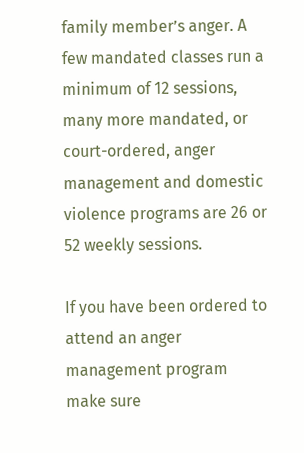family member’s anger. A few mandated classes run a minimum of 12 sessions, many more mandated, or court-ordered, anger management and domestic violence programs are 26 or 52 weekly sessions.

If you have been ordered to attend an anger management program make sure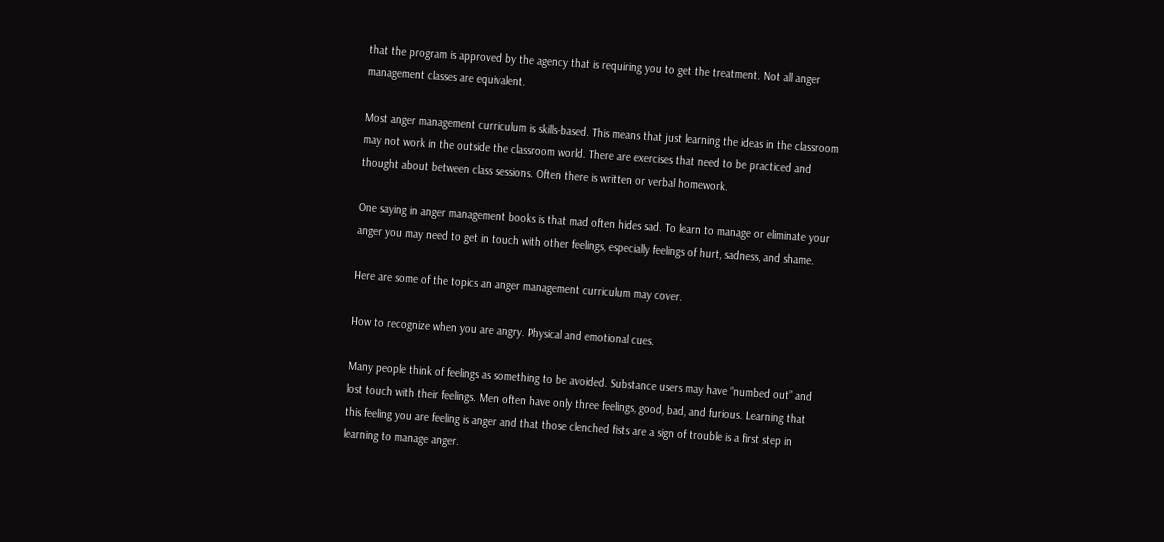that the program is approved by the agency that is requiring you to get the treatment. Not all anger management classes are equivalent.

Most anger management curriculum is skills-based. This means that just learning the ideas in the classroom may not work in the outside the classroom world. There are exercises that need to be practiced and thought about between class sessions. Often there is written or verbal homework.

One saying in anger management books is that mad often hides sad. To learn to manage or eliminate your anger you may need to get in touch with other feelings, especially feelings of hurt, sadness, and shame.

Here are some of the topics an anger management curriculum may cover.

How to recognize when you are angry. Physical and emotional cues.

Many people think of feelings as something to be avoided. Substance users may have “numbed out” and lost touch with their feelings. Men often have only three feelings, good, bad, and furious. Learning that this feeling you are feeling is anger and that those clenched fists are a sign of trouble is a first step in learning to manage anger.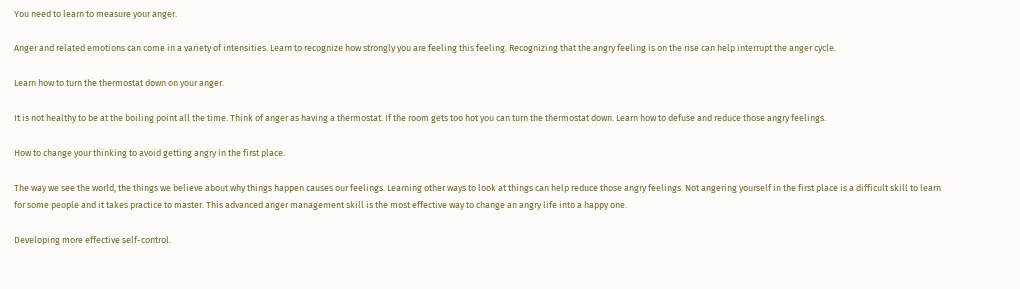You need to learn to measure your anger.

Anger and related emotions can come in a variety of intensities. Learn to recognize how strongly you are feeling this feeling. Recognizing that the angry feeling is on the rise can help interrupt the anger cycle.

Learn how to turn the thermostat down on your anger.

It is not healthy to be at the boiling point all the time. Think of anger as having a thermostat. If the room gets too hot you can turn the thermostat down. Learn how to defuse and reduce those angry feelings.

How to change your thinking to avoid getting angry in the first place.

The way we see the world, the things we believe about why things happen causes our feelings. Learning other ways to look at things can help reduce those angry feelings. Not angering yourself in the first place is a difficult skill to learn for some people and it takes practice to master. This advanced anger management skill is the most effective way to change an angry life into a happy one.

Developing more effective self-control.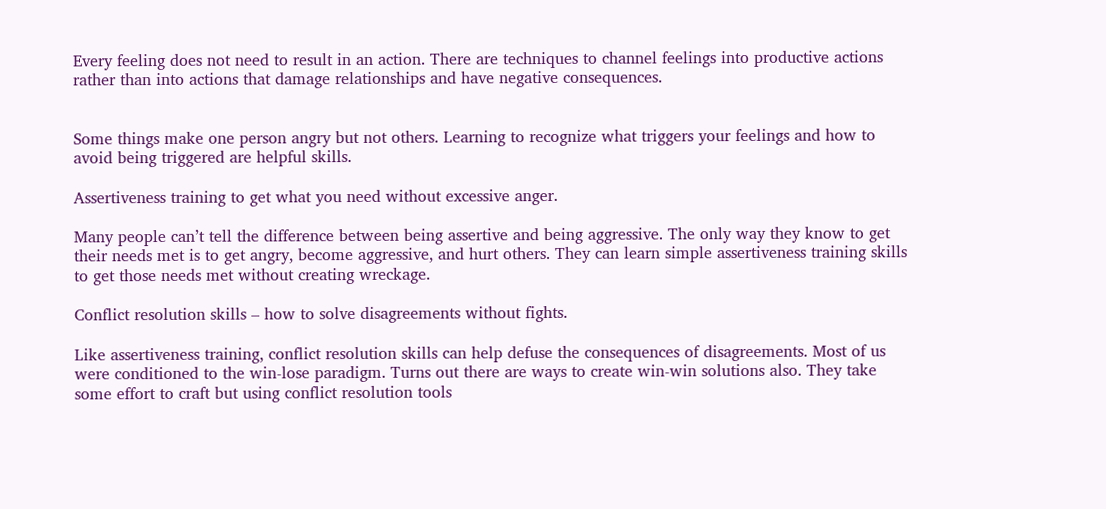Every feeling does not need to result in an action. There are techniques to channel feelings into productive actions rather than into actions that damage relationships and have negative consequences.


Some things make one person angry but not others. Learning to recognize what triggers your feelings and how to avoid being triggered are helpful skills.

Assertiveness training to get what you need without excessive anger.

Many people can’t tell the difference between being assertive and being aggressive. The only way they know to get their needs met is to get angry, become aggressive, and hurt others. They can learn simple assertiveness training skills to get those needs met without creating wreckage.

Conflict resolution skills – how to solve disagreements without fights.

Like assertiveness training, conflict resolution skills can help defuse the consequences of disagreements. Most of us were conditioned to the win-lose paradigm. Turns out there are ways to create win-win solutions also. They take some effort to craft but using conflict resolution tools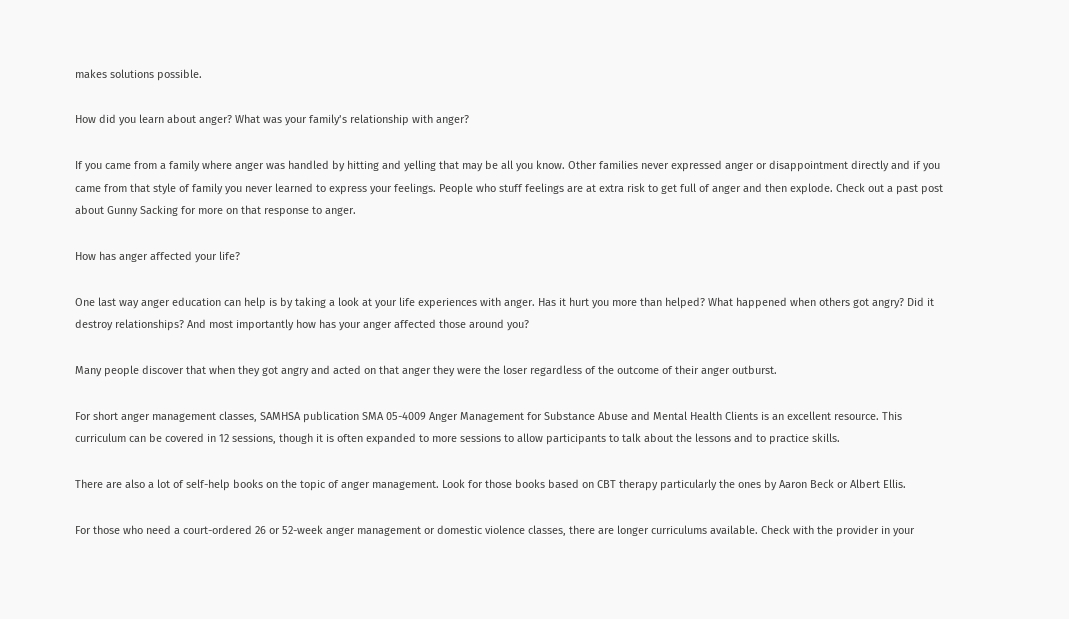makes solutions possible.

How did you learn about anger? What was your family’s relationship with anger?

If you came from a family where anger was handled by hitting and yelling that may be all you know. Other families never expressed anger or disappointment directly and if you came from that style of family you never learned to express your feelings. People who stuff feelings are at extra risk to get full of anger and then explode. Check out a past post about Gunny Sacking for more on that response to anger.

How has anger affected your life?

One last way anger education can help is by taking a look at your life experiences with anger. Has it hurt you more than helped? What happened when others got angry? Did it destroy relationships? And most importantly how has your anger affected those around you?

Many people discover that when they got angry and acted on that anger they were the loser regardless of the outcome of their anger outburst.

For short anger management classes, SAMHSA publication SMA 05-4009 Anger Management for Substance Abuse and Mental Health Clients is an excellent resource. This curriculum can be covered in 12 sessions, though it is often expanded to more sessions to allow participants to talk about the lessons and to practice skills.

There are also a lot of self-help books on the topic of anger management. Look for those books based on CBT therapy particularly the ones by Aaron Beck or Albert Ellis.

For those who need a court-ordered 26 or 52-week anger management or domestic violence classes, there are longer curriculums available. Check with the provider in your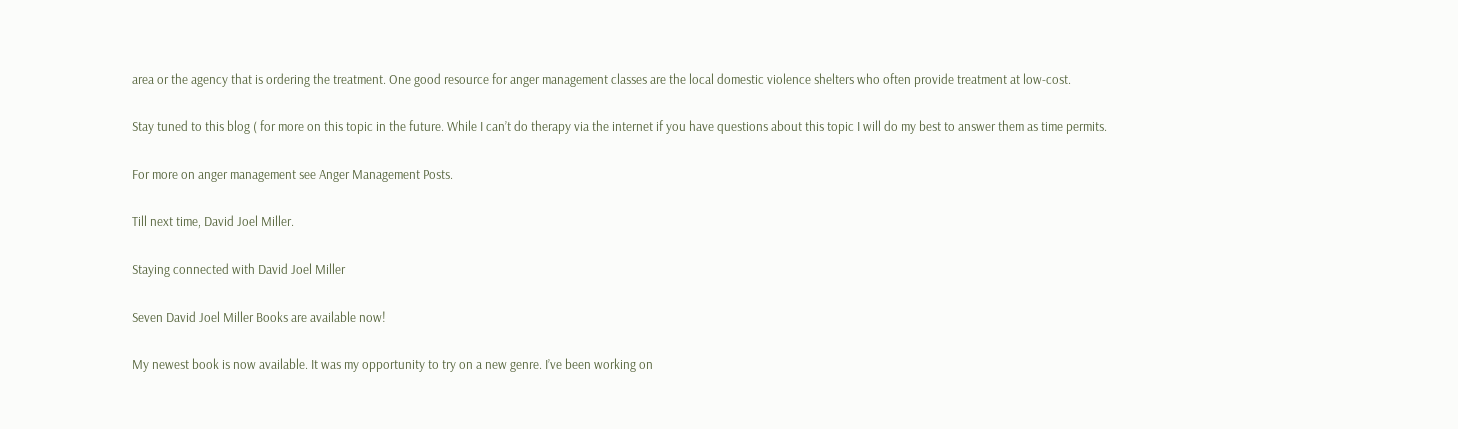area or the agency that is ordering the treatment. One good resource for anger management classes are the local domestic violence shelters who often provide treatment at low-cost.

Stay tuned to this blog ( for more on this topic in the future. While I can’t do therapy via the internet if you have questions about this topic I will do my best to answer them as time permits.

For more on anger management see Anger Management Posts.

Till next time, David Joel Miller.

Staying connected with David Joel Miller

Seven David Joel Miller Books are available now!

My newest book is now available. It was my opportunity to try on a new genre. I’ve been working on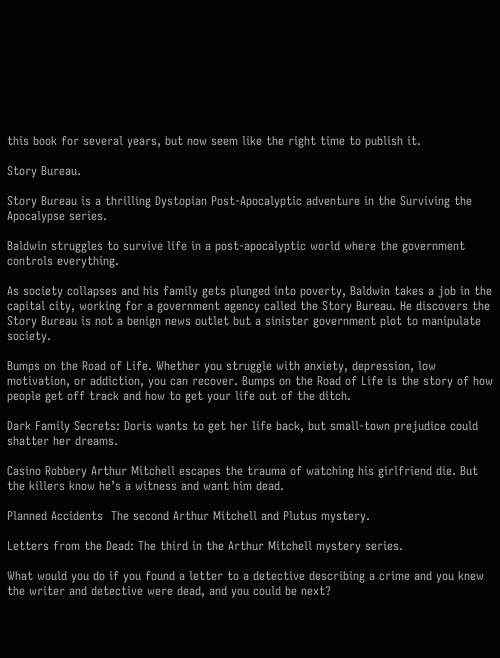this book for several years, but now seem like the right time to publish it.

Story Bureau.

Story Bureau is a thrilling Dystopian Post-Apocalyptic adventure in the Surviving the Apocalypse series.

Baldwin struggles to survive life in a post-apocalyptic world where the government controls everything.

As society collapses and his family gets plunged into poverty, Baldwin takes a job in the capital city, working for a government agency called the Story Bureau. He discovers the Story Bureau is not a benign news outlet but a sinister government plot to manipulate society.

Bumps on the Road of Life. Whether you struggle with anxiety, depression, low motivation, or addiction, you can recover. Bumps on the Road of Life is the story of how people get off track and how to get your life out of the ditch.

Dark Family Secrets: Doris wants to get her life back, but small-town prejudice could shatter her dreams.

Casino Robbery Arthur Mitchell escapes the trauma of watching his girlfriend die. But the killers know he’s a witness and want him dead.

Planned Accidents  The second Arthur Mitchell and Plutus mystery.

Letters from the Dead: The third in the Arthur Mitchell mystery series.

What would you do if you found a letter to a detective describing a crime and you knew the writer and detective were dead, and you could be next?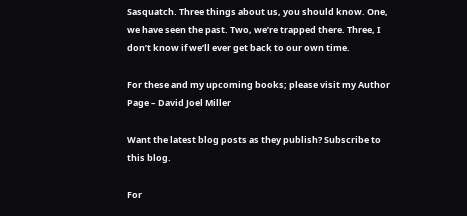Sasquatch. Three things about us, you should know. One, we have seen the past. Two, we’re trapped there. Three, I don’t know if we’ll ever get back to our own time.

For these and my upcoming books; please visit my Author Page – David Joel Miller

Want the latest blog posts as they publish? Subscribe to this blog.

For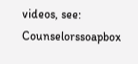videos, see: Counselorssoapbox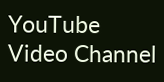YouTube Video Channel